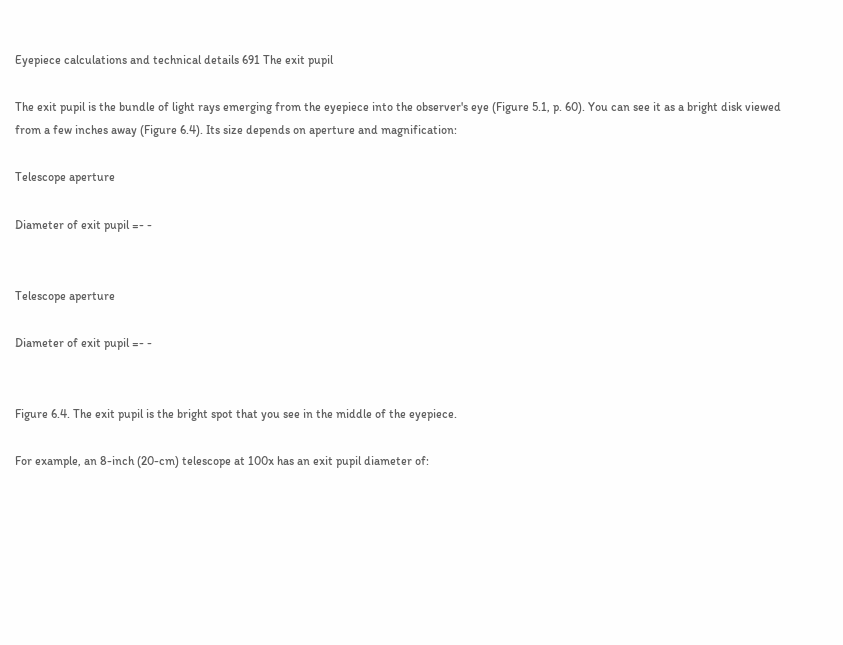Eyepiece calculations and technical details 691 The exit pupil

The exit pupil is the bundle of light rays emerging from the eyepiece into the observer's eye (Figure 5.1, p. 60). You can see it as a bright disk viewed from a few inches away (Figure 6.4). Its size depends on aperture and magnification:

Telescope aperture

Diameter of exit pupil =- -


Telescope aperture

Diameter of exit pupil =- -


Figure 6.4. The exit pupil is the bright spot that you see in the middle of the eyepiece.

For example, an 8-inch (20-cm) telescope at 100x has an exit pupil diameter of: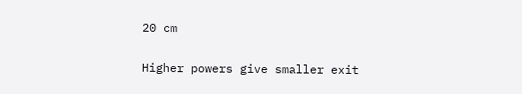20 cm

Higher powers give smaller exit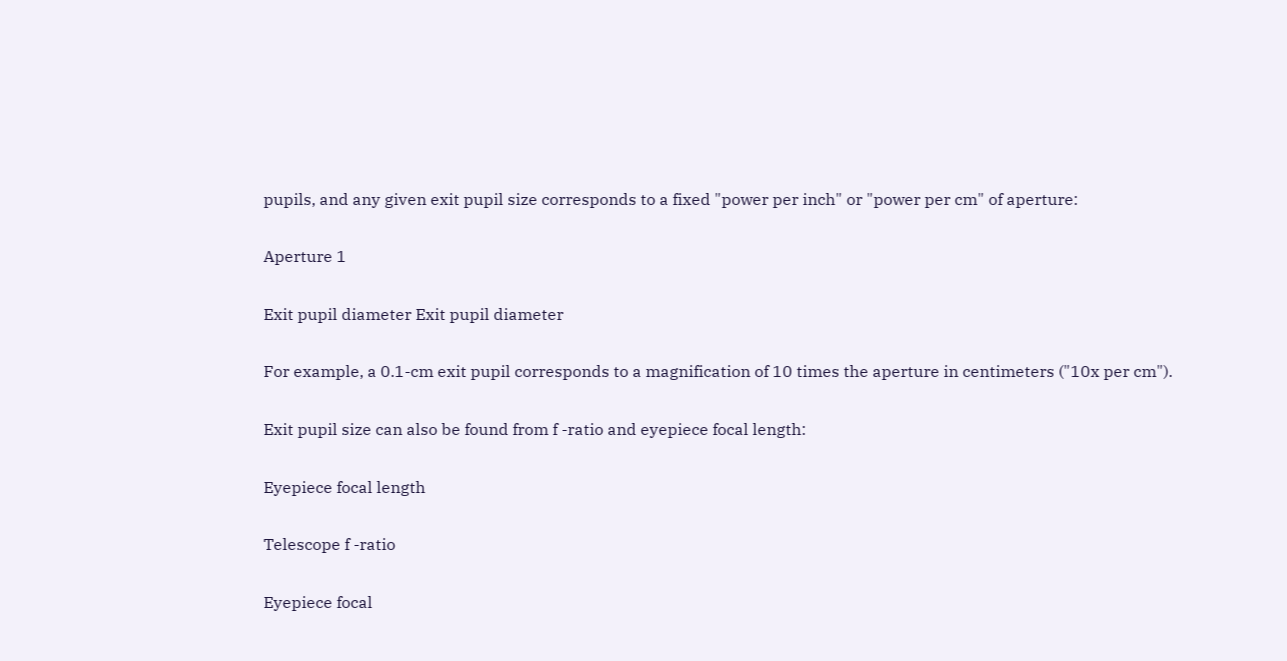pupils, and any given exit pupil size corresponds to a fixed "power per inch" or "power per cm" of aperture:

Aperture 1

Exit pupil diameter Exit pupil diameter

For example, a 0.1-cm exit pupil corresponds to a magnification of 10 times the aperture in centimeters ("10x per cm").

Exit pupil size can also be found from f -ratio and eyepiece focal length:

Eyepiece focal length

Telescope f -ratio

Eyepiece focal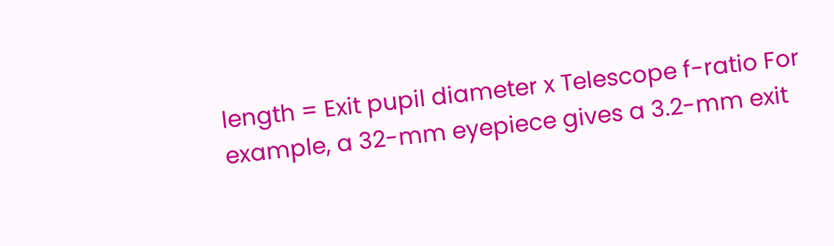length = Exit pupil diameter x Telescope f-ratio For example, a 32-mm eyepiece gives a 3.2-mm exit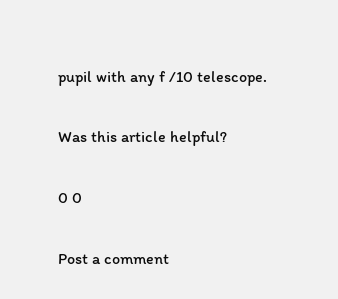pupil with any f /10 telescope.

Was this article helpful?

0 0

Post a comment